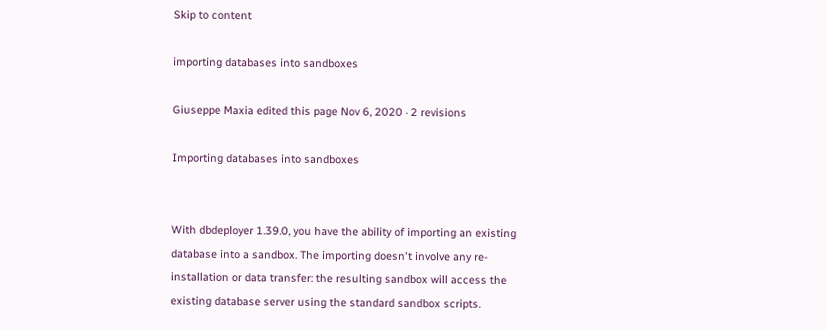Skip to content

importing databases into sandboxes

Giuseppe Maxia edited this page Nov 6, 2020 · 2 revisions

Importing databases into sandboxes


With dbdeployer 1.39.0, you have the ability of importing an existing database into a sandbox. The importing doesn't involve any re-installation or data transfer: the resulting sandbox will access the existing database server using the standard sandbox scripts.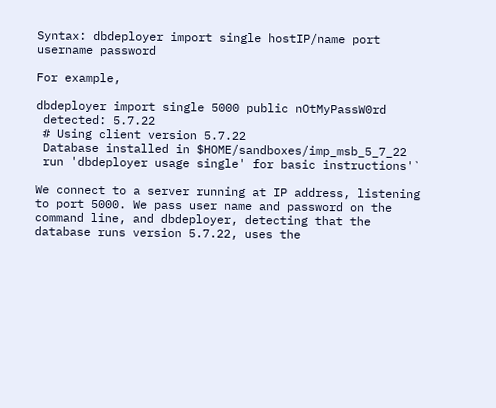Syntax: dbdeployer import single hostIP/name port username password

For example,

dbdeployer import single 5000 public nOtMyPassW0rd
 detected: 5.7.22
 # Using client version 5.7.22
 Database installed in $HOME/sandboxes/imp_msb_5_7_22
 run 'dbdeployer usage single' for basic instructions'`

We connect to a server running at IP address, listening to port 5000. We pass user name and password on the command line, and dbdeployer, detecting that the database runs version 5.7.22, uses the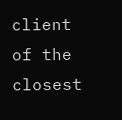client of the closest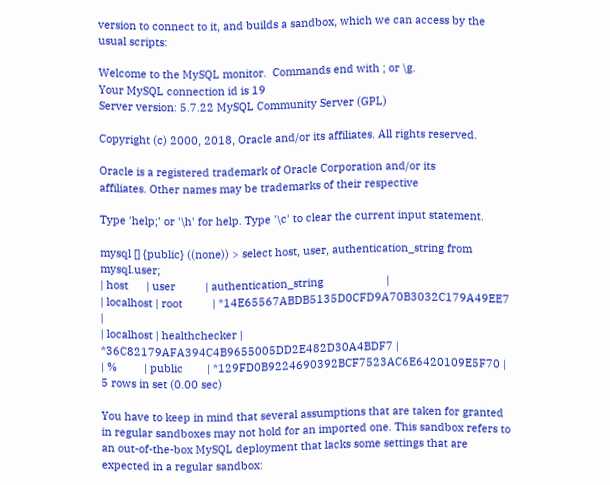version to connect to it, and builds a sandbox, which we can access by the usual scripts:

Welcome to the MySQL monitor.  Commands end with ; or \g.
Your MySQL connection id is 19
Server version: 5.7.22 MySQL Community Server (GPL)

Copyright (c) 2000, 2018, Oracle and/or its affiliates. All rights reserved.

Oracle is a registered trademark of Oracle Corporation and/or its
affiliates. Other names may be trademarks of their respective

Type 'help;' or '\h' for help. Type '\c' to clear the current input statement.

mysql [] {public} ((none)) > select host, user, authentication_string from mysql.user;
| host      | user          | authentication_string                     |
| localhost | root          | *14E65567ABDB5135D0CFD9A70B3032C179A49EE7 |
| localhost | healthchecker | *36C82179AFA394C4B9655005DD2E482D30A4BDF7 |
| %         | public        | *129FD0B9224690392BCF7523AC6E6420109E5F70 |
5 rows in set (0.00 sec)

You have to keep in mind that several assumptions that are taken for granted in regular sandboxes may not hold for an imported one. This sandbox refers to an out-of-the-box MySQL deployment that lacks some settings that are expected in a regular sandbox: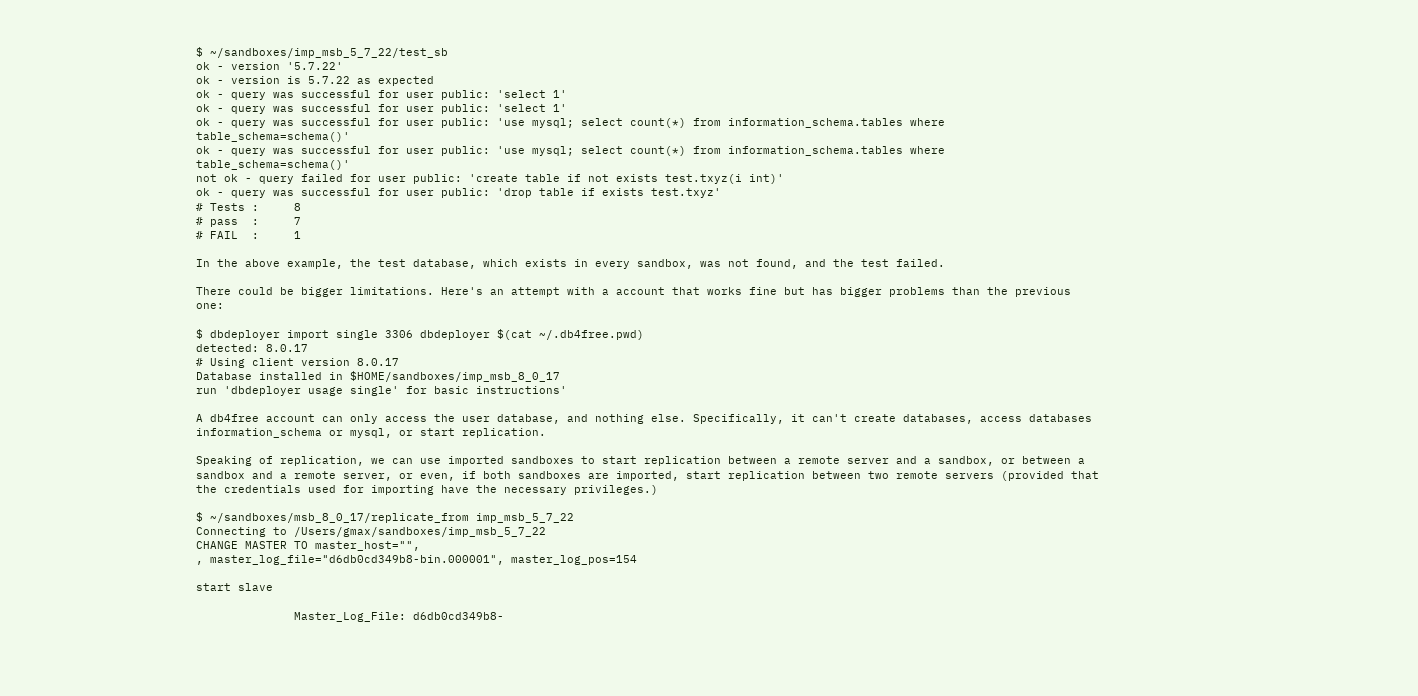$ ~/sandboxes/imp_msb_5_7_22/test_sb
ok - version '5.7.22'
ok - version is 5.7.22 as expected
ok - query was successful for user public: 'select 1'
ok - query was successful for user public: 'select 1'
ok - query was successful for user public: 'use mysql; select count(*) from information_schema.tables where table_schema=schema()'
ok - query was successful for user public: 'use mysql; select count(*) from information_schema.tables where table_schema=schema()'
not ok - query failed for user public: 'create table if not exists test.txyz(i int)'
ok - query was successful for user public: 'drop table if exists test.txyz'
# Tests :     8
# pass  :     7
# FAIL  :     1

In the above example, the test database, which exists in every sandbox, was not found, and the test failed.

There could be bigger limitations. Here's an attempt with a account that works fine but has bigger problems than the previous one:

$ dbdeployer import single 3306 dbdeployer $(cat ~/.db4free.pwd)
detected: 8.0.17
# Using client version 8.0.17
Database installed in $HOME/sandboxes/imp_msb_8_0_17
run 'dbdeployer usage single' for basic instructions'

A db4free account can only access the user database, and nothing else. Specifically, it can't create databases, access databases information_schema or mysql, or start replication.

Speaking of replication, we can use imported sandboxes to start replication between a remote server and a sandbox, or between a sandbox and a remote server, or even, if both sandboxes are imported, start replication between two remote servers (provided that the credentials used for importing have the necessary privileges.)

$ ~/sandboxes/msb_8_0_17/replicate_from imp_msb_5_7_22
Connecting to /Users/gmax/sandboxes/imp_msb_5_7_22
CHANGE MASTER TO master_host="",
, master_log_file="d6db0cd349b8-bin.000001", master_log_pos=154

start slave

              Master_Log_File: d6db0cd349b8-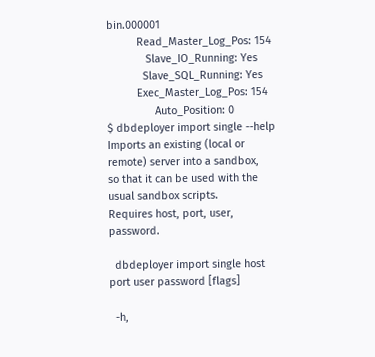bin.000001
          Read_Master_Log_Pos: 154
             Slave_IO_Running: Yes
            Slave_SQL_Running: Yes
          Exec_Master_Log_Pos: 154
                Auto_Position: 0
$ dbdeployer import single --help
Imports an existing (local or remote) server into a sandbox,
so that it can be used with the usual sandbox scripts.
Requires host, port, user, password.

  dbdeployer import single host port user password [flags]

  -h,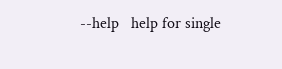--help   help for single